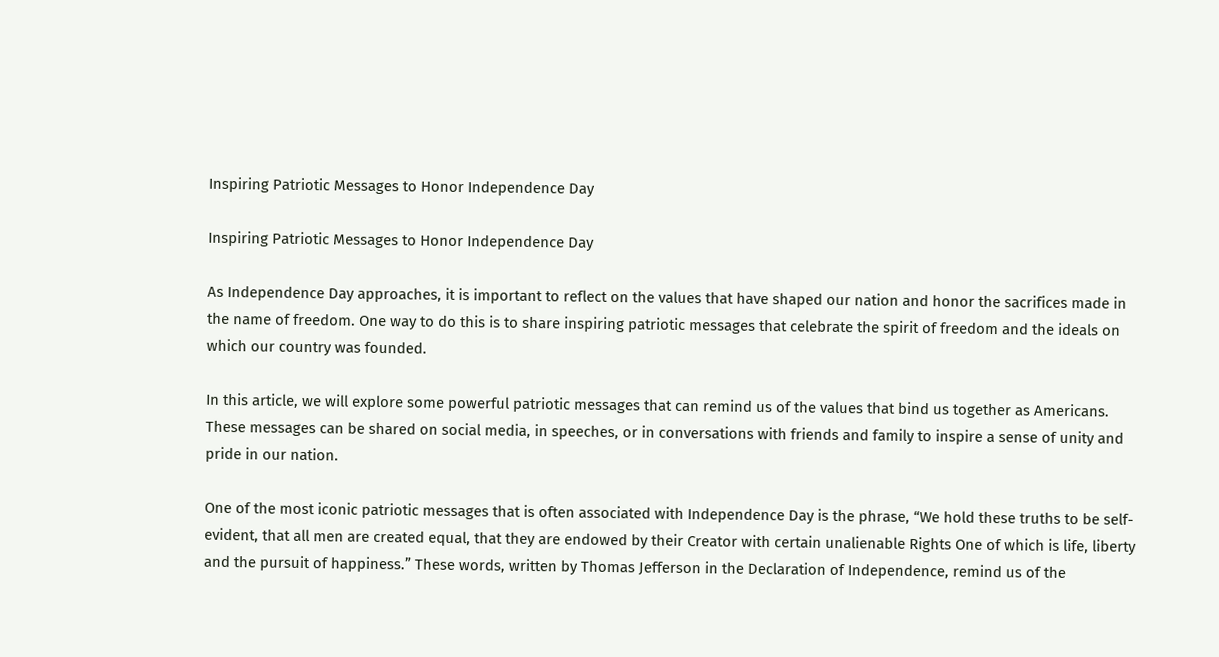Inspiring Patriotic Messages to Honor Independence Day

Inspiring Patriotic Messages to Honor Independence Day

As Independence Day approaches, it is important to reflect on the values that have shaped our nation and honor the sacrifices made in the name of freedom. One way to do this is to share inspiring patriotic messages that celebrate the spirit of freedom and the ideals on which our country was founded.

In this article, we will explore some powerful patriotic messages that can remind us of the values that bind us together as Americans. These messages can be shared on social media, in speeches, or in conversations with friends and family to inspire a sense of unity and pride in our nation.

One of the most iconic patriotic messages that is often associated with Independence Day is the phrase, “We hold these truths to be self-evident, that all men are created equal, that they are endowed by their Creator with certain unalienable Rights One of which is life, liberty and the pursuit of happiness.” These words, written by Thomas Jefferson in the Declaration of Independence, remind us of the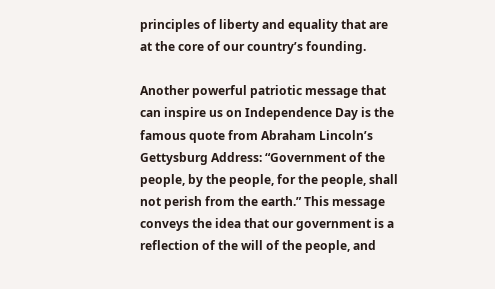principles of liberty and equality that are at the core of our country’s founding.

Another powerful patriotic message that can inspire us on Independence Day is the famous quote from Abraham Lincoln’s Gettysburg Address: “Government of the people, by the people, for the people, shall not perish from the earth.” This message conveys the idea that our government is a reflection of the will of the people, and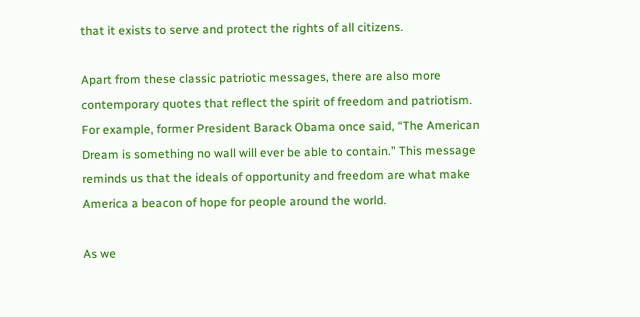that it exists to serve and protect the rights of all citizens.

Apart from these classic patriotic messages, there are also more contemporary quotes that reflect the spirit of freedom and patriotism. For example, former President Barack Obama once said, “The American Dream is something no wall will ever be able to contain.” This message reminds us that the ideals of opportunity and freedom are what make America a beacon of hope for people around the world.

As we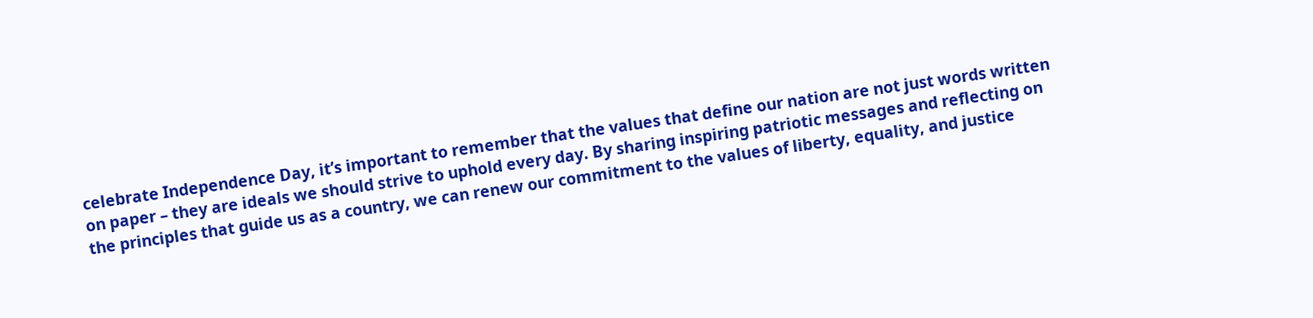celebrate Independence Day, it’s important to remember that the values that define our nation are not just words written on paper – they are ideals we should strive to uphold every day. By sharing inspiring patriotic messages and reflecting on the principles that guide us as a country, we can renew our commitment to the values of liberty, equality, and justice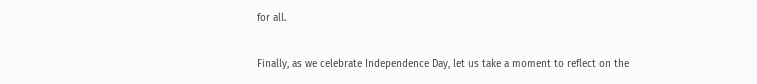for all.

Finally, as we celebrate Independence Day, let us take a moment to reflect on the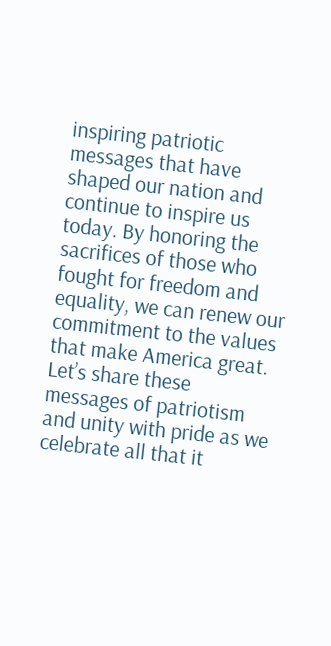inspiring patriotic messages that have shaped our nation and continue to inspire us today. By honoring the sacrifices of those who fought for freedom and equality, we can renew our commitment to the values that make America great. Let’s share these messages of patriotism and unity with pride as we celebrate all that it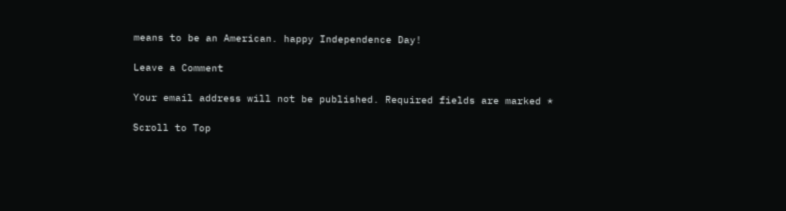means to be an American. happy Independence Day!

Leave a Comment

Your email address will not be published. Required fields are marked *

Scroll to Top